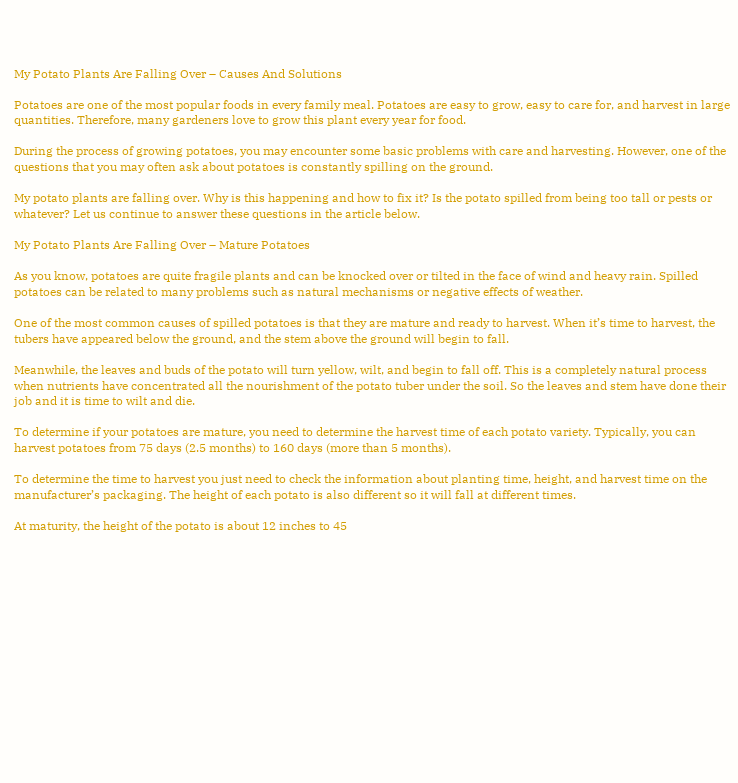My Potato Plants Are Falling Over – Causes And Solutions

Potatoes are one of the most popular foods in every family meal. Potatoes are easy to grow, easy to care for, and harvest in large quantities. Therefore, many gardeners love to grow this plant every year for food.

During the process of growing potatoes, you may encounter some basic problems with care and harvesting. However, one of the questions that you may often ask about potatoes is constantly spilling on the ground.

My potato plants are falling over. Why is this happening and how to fix it? Is the potato spilled from being too tall or pests or whatever? Let us continue to answer these questions in the article below.

My Potato Plants Are Falling Over – Mature Potatoes

As you know, potatoes are quite fragile plants and can be knocked over or tilted in the face of wind and heavy rain. Spilled potatoes can be related to many problems such as natural mechanisms or negative effects of weather.

One of the most common causes of spilled potatoes is that they are mature and ready to harvest. When it’s time to harvest, the tubers have appeared below the ground, and the stem above the ground will begin to fall.

Meanwhile, the leaves and buds of the potato will turn yellow, wilt, and begin to fall off. This is a completely natural process when nutrients have concentrated all the nourishment of the potato tuber under the soil. So the leaves and stem have done their job and it is time to wilt and die.

To determine if your potatoes are mature, you need to determine the harvest time of each potato variety. Typically, you can harvest potatoes from 75 days (2.5 months) to 160 days (more than 5 months).

To determine the time to harvest you just need to check the information about planting time, height, and harvest time on the manufacturer’s packaging. The height of each potato is also different so it will fall at different times.

At maturity, the height of the potato is about 12 inches to 45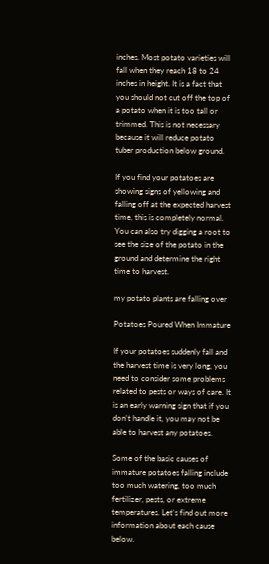inches. Most potato varieties will fall when they reach 18 to 24 inches in height. It is a fact that you should not cut off the top of a potato when it is too tall or trimmed. This is not necessary because it will reduce potato tuber production below ground.

If you find your potatoes are showing signs of yellowing and falling off at the expected harvest time, this is completely normal. You can also try digging a root to see the size of the potato in the ground and determine the right time to harvest.

my potato plants are falling over

Potatoes Poured When Immature

If your potatoes suddenly fall and the harvest time is very long, you need to consider some problems related to pests or ways of care. It is an early warning sign that if you don’t handle it, you may not be able to harvest any potatoes.

Some of the basic causes of immature potatoes falling include too much watering, too much fertilizer, pests, or extreme temperatures. Let’s find out more information about each cause below.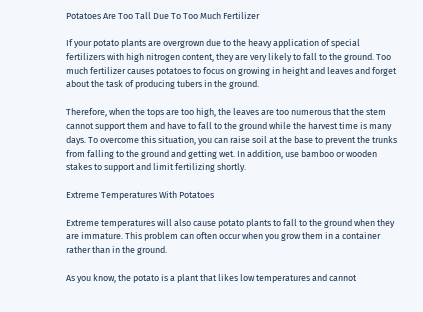Potatoes Are Too Tall Due To Too Much Fertilizer

If your potato plants are overgrown due to the heavy application of special fertilizers with high nitrogen content, they are very likely to fall to the ground. Too much fertilizer causes potatoes to focus on growing in height and leaves and forget about the task of producing tubers in the ground.

Therefore, when the tops are too high, the leaves are too numerous that the stem cannot support them and have to fall to the ground while the harvest time is many days. To overcome this situation, you can raise soil at the base to prevent the trunks from falling to the ground and getting wet. In addition, use bamboo or wooden stakes to support and limit fertilizing shortly.

Extreme Temperatures With Potatoes

Extreme temperatures will also cause potato plants to fall to the ground when they are immature. This problem can often occur when you grow them in a container rather than in the ground.

As you know, the potato is a plant that likes low temperatures and cannot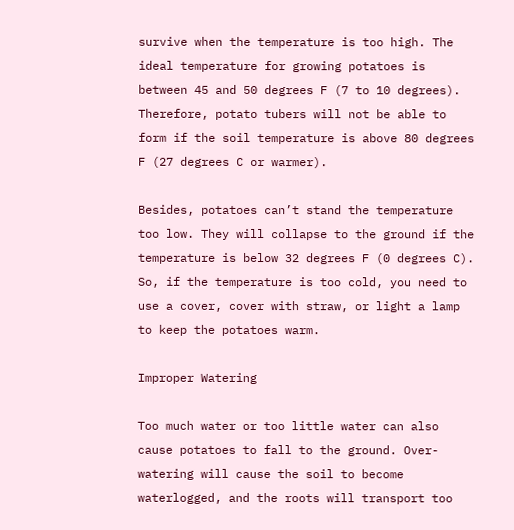survive when the temperature is too high. The ideal temperature for growing potatoes is between 45 and 50 degrees F (7 to 10 degrees). Therefore, potato tubers will not be able to form if the soil temperature is above 80 degrees F (27 degrees C or warmer).

Besides, potatoes can’t stand the temperature too low. They will collapse to the ground if the temperature is below 32 degrees F (0 degrees C). So, if the temperature is too cold, you need to use a cover, cover with straw, or light a lamp to keep the potatoes warm.

Improper Watering

Too much water or too little water can also cause potatoes to fall to the ground. Over-watering will cause the soil to become waterlogged, and the roots will transport too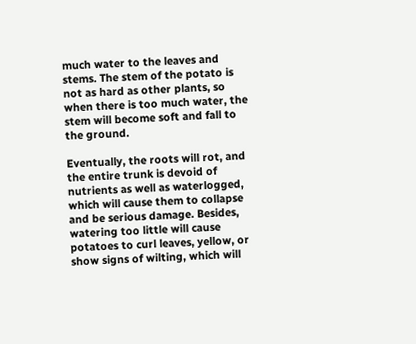much water to the leaves and stems. The stem of the potato is not as hard as other plants, so when there is too much water, the stem will become soft and fall to the ground.

Eventually, the roots will rot, and the entire trunk is devoid of nutrients as well as waterlogged, which will cause them to collapse and be serious damage. Besides, watering too little will cause potatoes to curl leaves, yellow, or show signs of wilting, which will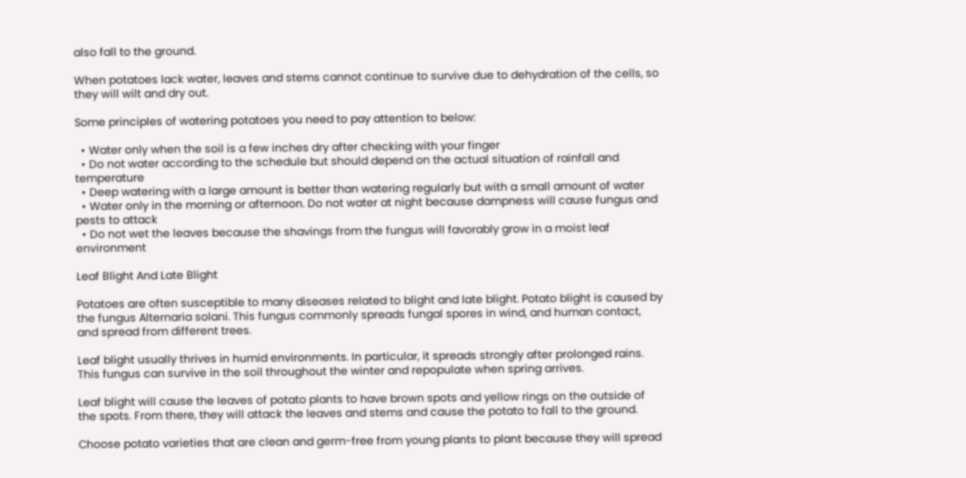also fall to the ground.

When potatoes lack water, leaves and stems cannot continue to survive due to dehydration of the cells, so they will wilt and dry out.

Some principles of watering potatoes you need to pay attention to below:

  • Water only when the soil is a few inches dry after checking with your finger
  • Do not water according to the schedule but should depend on the actual situation of rainfall and temperature
  • Deep watering with a large amount is better than watering regularly but with a small amount of water
  • Water only in the morning or afternoon. Do not water at night because dampness will cause fungus and pests to attack
  • Do not wet the leaves because the shavings from the fungus will favorably grow in a moist leaf environment

Leaf Blight And Late Blight

Potatoes are often susceptible to many diseases related to blight and late blight. Potato blight is caused by the fungus Alternaria solani. This fungus commonly spreads fungal spores in wind, and human contact, and spread from different trees.

Leaf blight usually thrives in humid environments. In particular, it spreads strongly after prolonged rains. This fungus can survive in the soil throughout the winter and repopulate when spring arrives.

Leaf blight will cause the leaves of potato plants to have brown spots and yellow rings on the outside of the spots. From there, they will attack the leaves and stems and cause the potato to fall to the ground.

Choose potato varieties that are clean and germ-free from young plants to plant because they will spread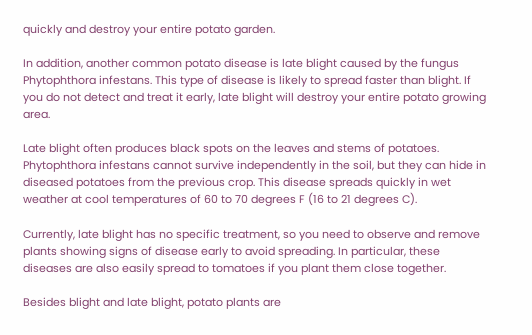quickly and destroy your entire potato garden.

In addition, another common potato disease is late blight caused by the fungus Phytophthora infestans. This type of disease is likely to spread faster than blight. If you do not detect and treat it early, late blight will destroy your entire potato growing area.

Late blight often produces black spots on the leaves and stems of potatoes. Phytophthora infestans cannot survive independently in the soil, but they can hide in diseased potatoes from the previous crop. This disease spreads quickly in wet weather at cool temperatures of 60 to 70 degrees F (16 to 21 degrees C).

Currently, late blight has no specific treatment, so you need to observe and remove plants showing signs of disease early to avoid spreading. In particular, these diseases are also easily spread to tomatoes if you plant them close together.

Besides blight and late blight, potato plants are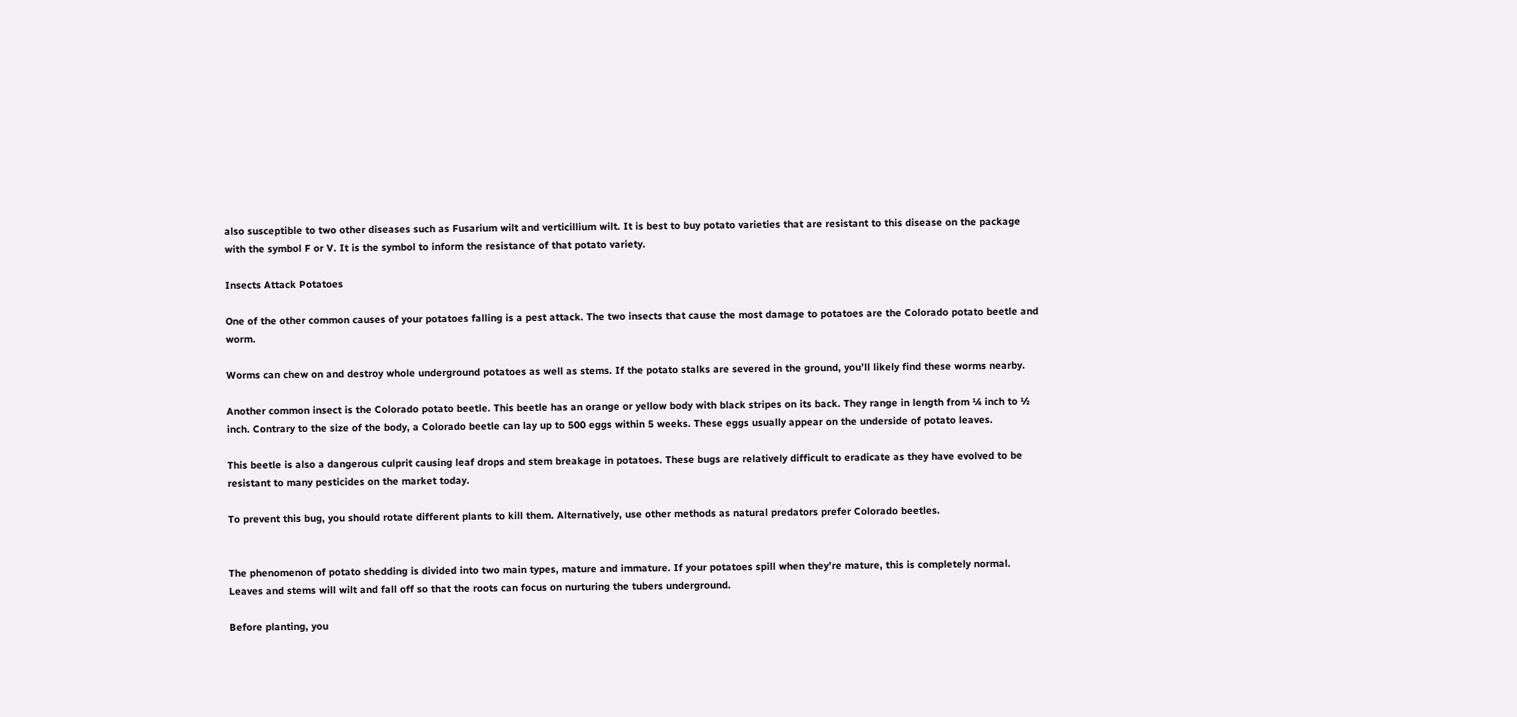also susceptible to two other diseases such as Fusarium wilt and verticillium wilt. It is best to buy potato varieties that are resistant to this disease on the package with the symbol F or V. It is the symbol to inform the resistance of that potato variety.

Insects Attack Potatoes

One of the other common causes of your potatoes falling is a pest attack. The two insects that cause the most damage to potatoes are the Colorado potato beetle and worm.

Worms can chew on and destroy whole underground potatoes as well as stems. If the potato stalks are severed in the ground, you’ll likely find these worms nearby.

Another common insect is the Colorado potato beetle. This beetle has an orange or yellow body with black stripes on its back. They range in length from ¼ inch to ½ inch. Contrary to the size of the body, a Colorado beetle can lay up to 500 eggs within 5 weeks. These eggs usually appear on the underside of potato leaves.

This beetle is also a dangerous culprit causing leaf drops and stem breakage in potatoes. These bugs are relatively difficult to eradicate as they have evolved to be resistant to many pesticides on the market today.

To prevent this bug, you should rotate different plants to kill them. Alternatively, use other methods as natural predators prefer Colorado beetles.


The phenomenon of potato shedding is divided into two main types, mature and immature. If your potatoes spill when they’re mature, this is completely normal. Leaves and stems will wilt and fall off so that the roots can focus on nurturing the tubers underground.

Before planting, you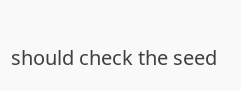should check the seed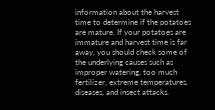information about the harvest time to determine if the potatoes are mature. If your potatoes are immature and harvest time is far away, you should check some of the underlying causes such as improper watering, too much fertilizer, extreme temperatures, diseases, and insect attacks.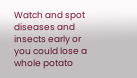Watch and spot diseases and insects early or you could lose a whole potato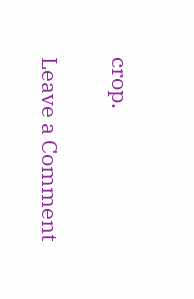crop.

Leave a Comment